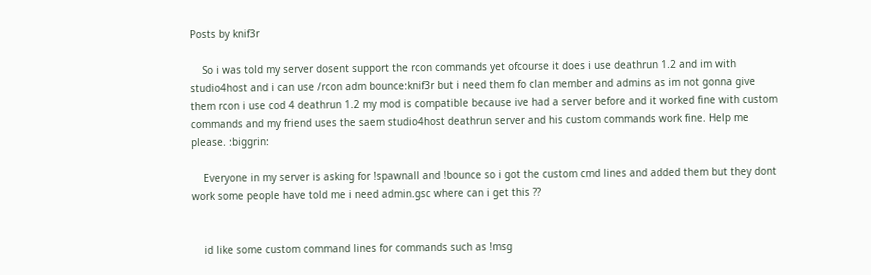Posts by knif3r

    So i was told my server dosent support the rcon commands yet ofcourse it does i use deathrun 1.2 and im with studio4host and i can use /rcon adm bounce:knif3r but i need them fo clan member and admins as im not gonna give them rcon i use cod 4 deathrun 1.2 my mod is compatible because ive had a server before and it worked fine with custom commands and my friend uses the saem studio4host deathrun server and his custom commands work fine. Help me please. :biggrin:

    Everyone in my server is asking for !spawnall and !bounce so i got the custom cmd lines and added them but they dont work some people have told me i need admin.gsc where can i get this ??


    id like some custom command lines for commands such as !msg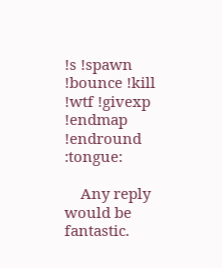!s !spawn !bounce !kill !wtf !givexp !endmap !endround :tongue:

    Any reply would be fantastic.